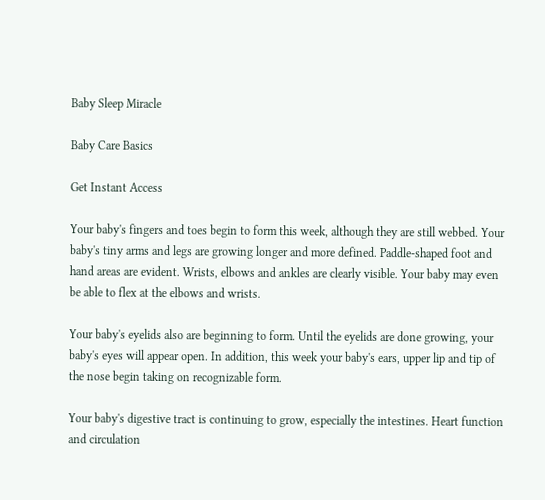Baby Sleep Miracle

Baby Care Basics

Get Instant Access

Your baby's fingers and toes begin to form this week, although they are still webbed. Your baby's tiny arms and legs are growing longer and more defined. Paddle-shaped foot and hand areas are evident. Wrists, elbows and ankles are clearly visible. Your baby may even be able to flex at the elbows and wrists.

Your baby's eyelids also are beginning to form. Until the eyelids are done growing, your baby's eyes will appear open. In addition, this week your baby's ears, upper lip and tip of the nose begin taking on recognizable form.

Your baby's digestive tract is continuing to grow, especially the intestines. Heart function and circulation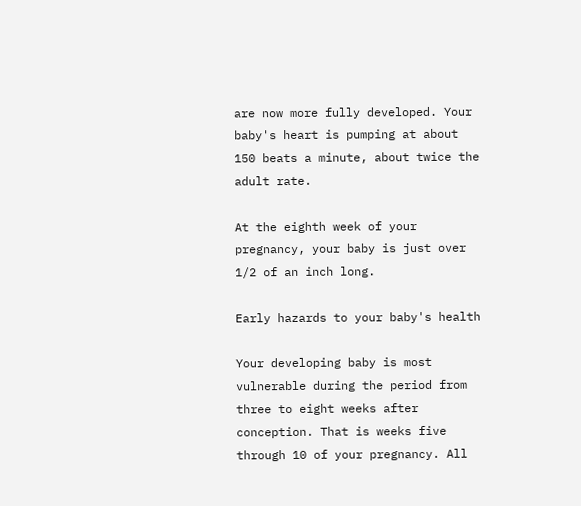are now more fully developed. Your baby's heart is pumping at about 150 beats a minute, about twice the adult rate.

At the eighth week of your pregnancy, your baby is just over 1/2 of an inch long.

Early hazards to your baby's health

Your developing baby is most vulnerable during the period from three to eight weeks after conception. That is weeks five through 10 of your pregnancy. All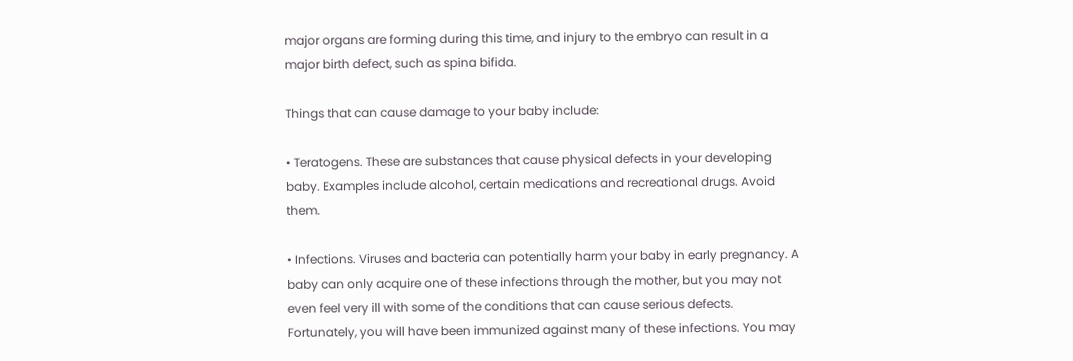major organs are forming during this time, and injury to the embryo can result in a major birth defect, such as spina bifida.

Things that can cause damage to your baby include:

• Teratogens. These are substances that cause physical defects in your developing baby. Examples include alcohol, certain medications and recreational drugs. Avoid them.

• Infections. Viruses and bacteria can potentially harm your baby in early pregnancy. A baby can only acquire one of these infections through the mother, but you may not even feel very ill with some of the conditions that can cause serious defects. Fortunately, you will have been immunized against many of these infections. You may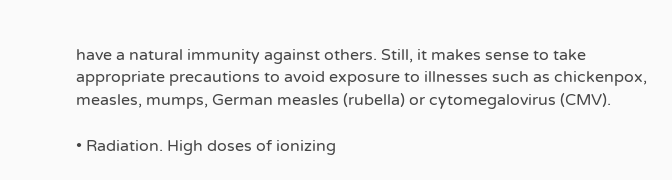have a natural immunity against others. Still, it makes sense to take appropriate precautions to avoid exposure to illnesses such as chickenpox, measles, mumps, German measles (rubella) or cytomegalovirus (CMV).

• Radiation. High doses of ionizing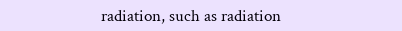radiation, such as radiation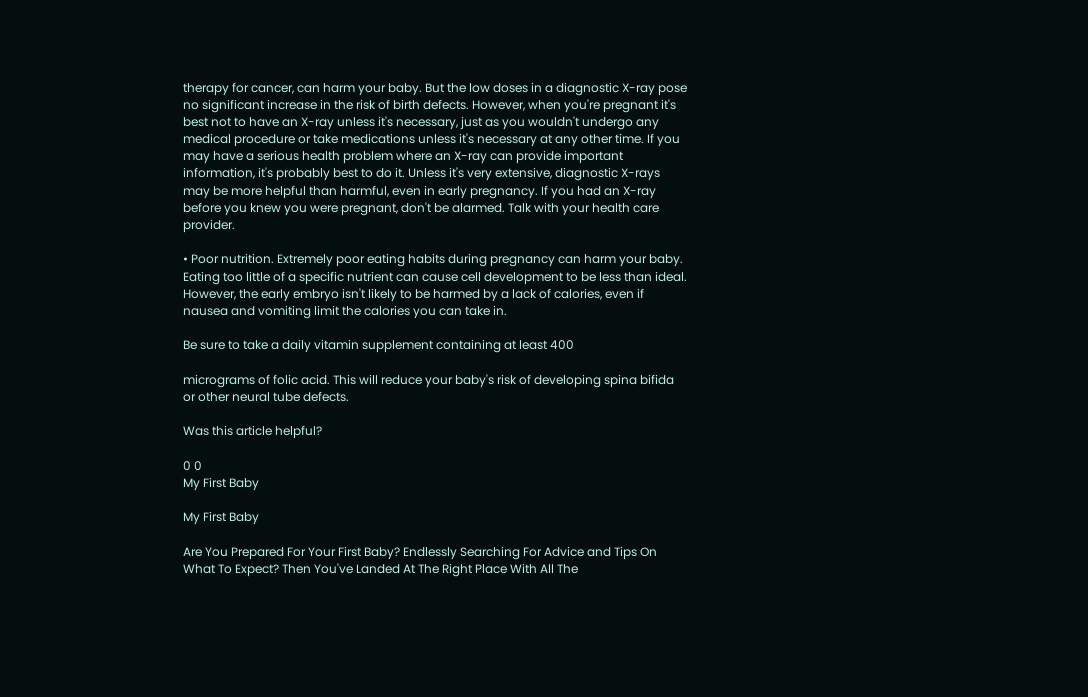therapy for cancer, can harm your baby. But the low doses in a diagnostic X-ray pose no significant increase in the risk of birth defects. However, when you're pregnant it's best not to have an X-ray unless it's necessary, just as you wouldn't undergo any medical procedure or take medications unless it's necessary at any other time. If you may have a serious health problem where an X-ray can provide important information, it's probably best to do it. Unless it's very extensive, diagnostic X-rays may be more helpful than harmful, even in early pregnancy. If you had an X-ray before you knew you were pregnant, don't be alarmed. Talk with your health care provider.

• Poor nutrition. Extremely poor eating habits during pregnancy can harm your baby. Eating too little of a specific nutrient can cause cell development to be less than ideal. However, the early embryo isn't likely to be harmed by a lack of calories, even if nausea and vomiting limit the calories you can take in.

Be sure to take a daily vitamin supplement containing at least 400

micrograms of folic acid. This will reduce your baby's risk of developing spina bifida or other neural tube defects.

Was this article helpful?

0 0
My First Baby

My First Baby

Are You Prepared For Your First Baby? Endlessly Searching For Advice and Tips On What To Expect? Then You've Landed At The Right Place With All The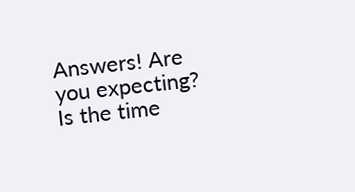Answers! Are you expecting? Is the time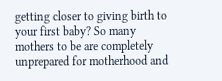getting closer to giving birth to your first baby? So many mothers to be are completely unprepared for motherhood and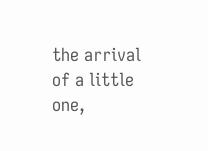the arrival of a little one,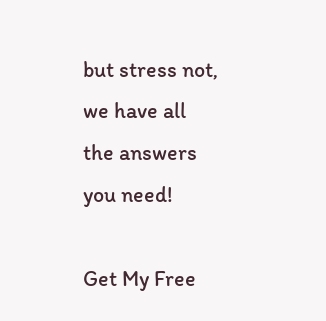but stress not, we have all the answers you need!

Get My Free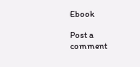Ebook

Post a comment